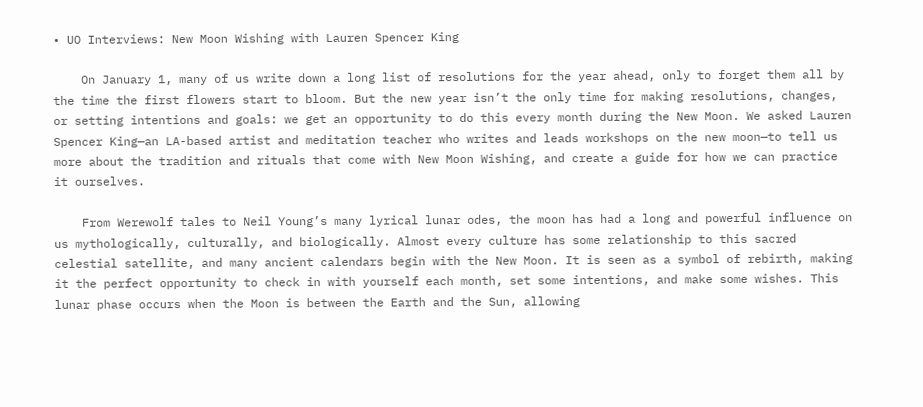• UO Interviews: New Moon Wishing with Lauren Spencer King

    On January 1, many of us write down a long list of resolutions for the year ahead, only to forget them all by the time the first flowers start to bloom. But the new year isn’t the only time for making resolutions, changes, or setting intentions and goals: we get an opportunity to do this every month during the New Moon. We asked Lauren Spencer King—an LA-based artist and meditation teacher who writes and leads workshops on the new moon—to tell us more about the tradition and rituals that come with New Moon Wishing, and create a guide for how we can practice it ourselves.

    From Werewolf tales to Neil Young’s many lyrical lunar odes, the moon has had a long and powerful influence on us mythologically, culturally, and biologically. Almost every culture has some relationship to this sacred celestial satellite, and many ancient calendars begin with the New Moon. It is seen as a symbol of rebirth, making it the perfect opportunity to check in with yourself each month, set some intentions, and make some wishes. This lunar phase occurs when the Moon is between the Earth and the Sun, allowing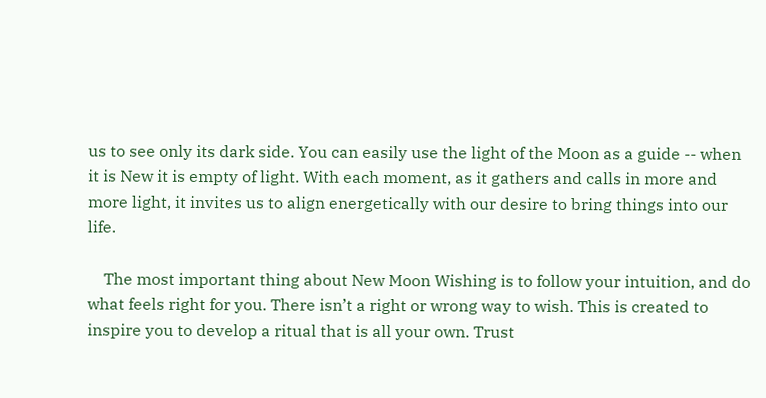us to see only its dark side. You can easily use the light of the Moon as a guide -- when it is New it is empty of light. With each moment, as it gathers and calls in more and more light, it invites us to align energetically with our desire to bring things into our life.

    The most important thing about New Moon Wishing is to follow your intuition, and do what feels right for you. There isn’t a right or wrong way to wish. This is created to inspire you to develop a ritual that is all your own. Trust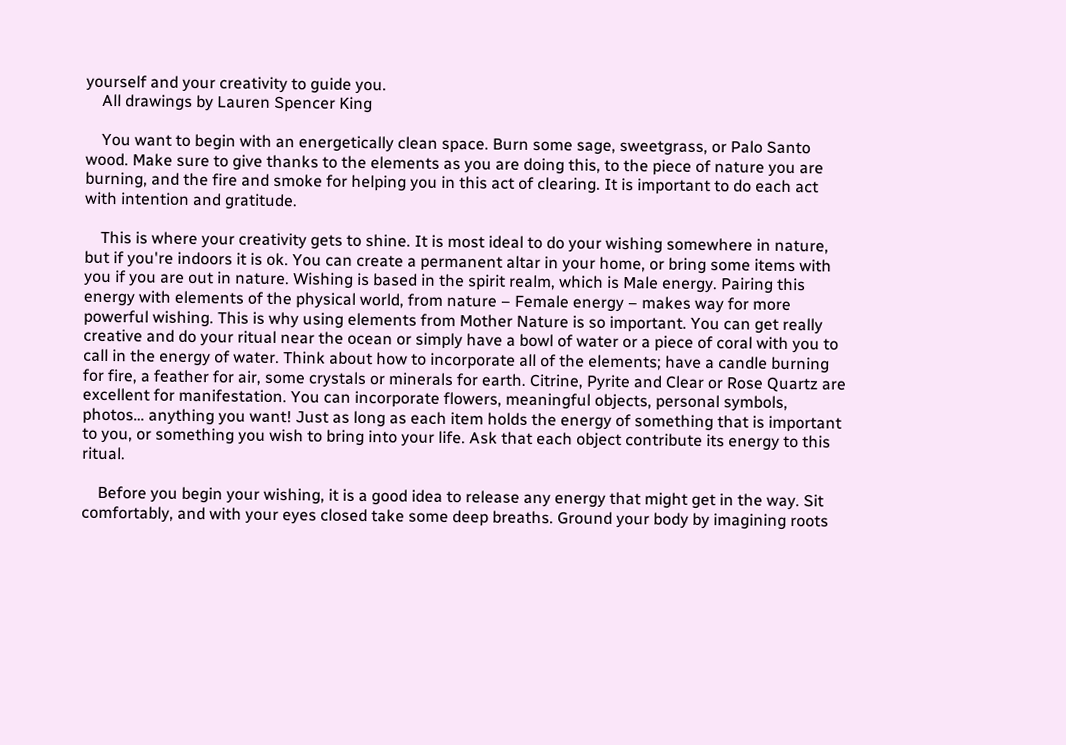yourself and your creativity to guide you.
    All drawings by Lauren Spencer King

    You want to begin with an energetically clean space. Burn some sage, sweetgrass, or Palo Santo wood. Make sure to give thanks to the elements as you are doing this, to the piece of nature you are burning, and the fire and smoke for helping you in this act of clearing. It is important to do each act with intention and gratitude.

    This is where your creativity gets to shine. It is most ideal to do your wishing somewhere in nature, but if you're indoors it is ok. You can create a permanent altar in your home, or bring some items with you if you are out in nature. Wishing is based in the spirit realm, which is Male energy. Pairing this energy with elements of the physical world, from nature – Female energy – makes way for more powerful wishing. This is why using elements from Mother Nature is so important. You can get really creative and do your ritual near the ocean or simply have a bowl of water or a piece of coral with you to call in the energy of water. Think about how to incorporate all of the elements; have a candle burning for fire, a feather for air, some crystals or minerals for earth. Citrine, Pyrite and Clear or Rose Quartz are excellent for manifestation. You can incorporate flowers, meaningful objects, personal symbols, photos… anything you want! Just as long as each item holds the energy of something that is important to you, or something you wish to bring into your life. Ask that each object contribute its energy to this ritual.

    Before you begin your wishing, it is a good idea to release any energy that might get in the way. Sit comfortably, and with your eyes closed take some deep breaths. Ground your body by imagining roots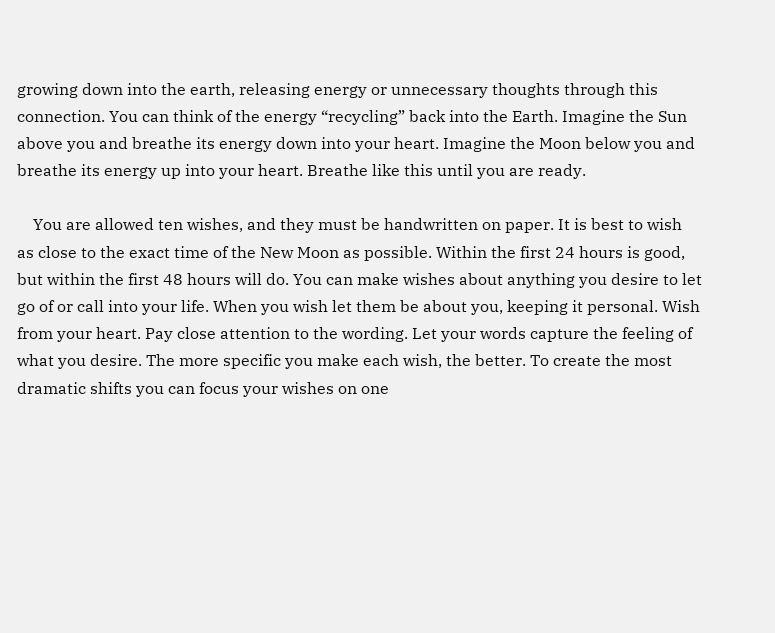growing down into the earth, releasing energy or unnecessary thoughts through this connection. You can think of the energy “recycling” back into the Earth. Imagine the Sun above you and breathe its energy down into your heart. Imagine the Moon below you and breathe its energy up into your heart. Breathe like this until you are ready.

    You are allowed ten wishes, and they must be handwritten on paper. It is best to wish as close to the exact time of the New Moon as possible. Within the first 24 hours is good, but within the first 48 hours will do. You can make wishes about anything you desire to let go of or call into your life. When you wish let them be about you, keeping it personal. Wish from your heart. Pay close attention to the wording. Let your words capture the feeling of what you desire. The more specific you make each wish, the better. To create the most dramatic shifts you can focus your wishes on one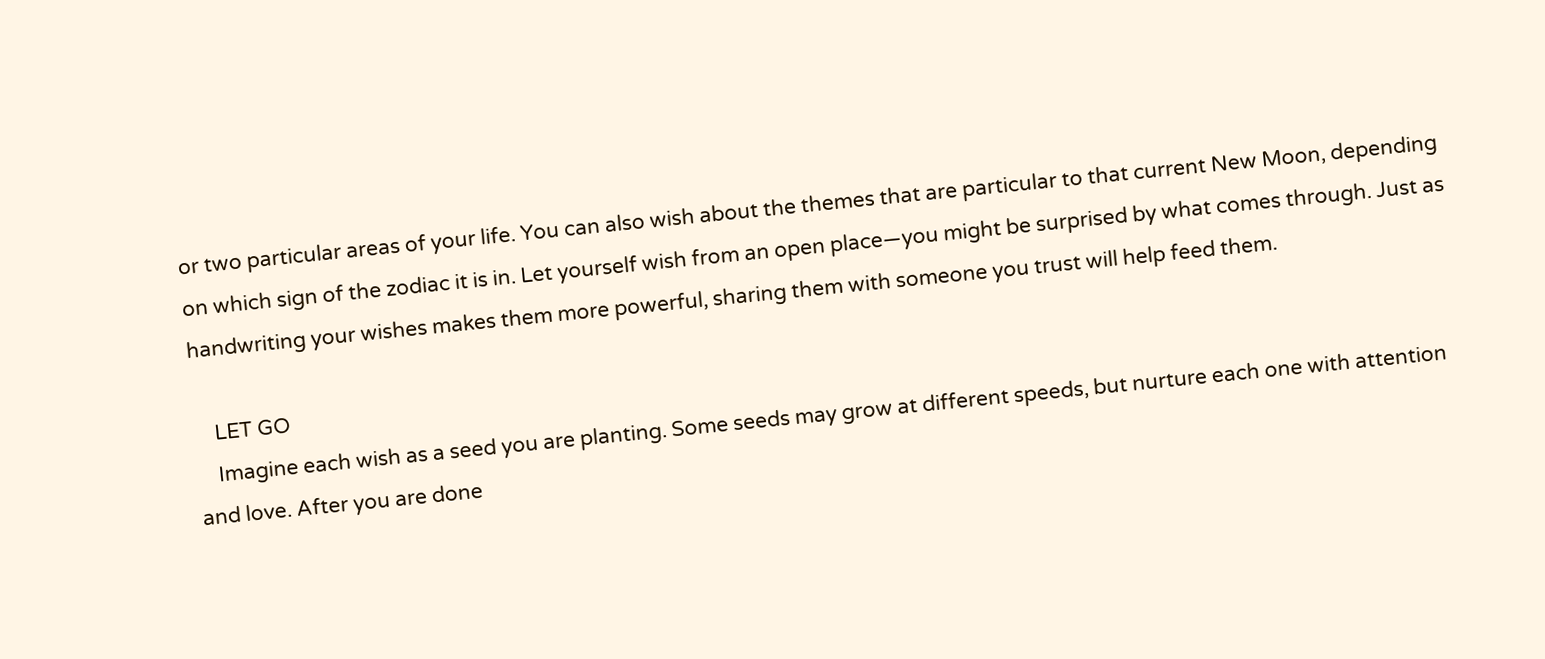or two particular areas of your life. You can also wish about the themes that are particular to that current New Moon, depending on which sign of the zodiac it is in. Let yourself wish from an open place—you might be surprised by what comes through. Just as handwriting your wishes makes them more powerful, sharing them with someone you trust will help feed them.

    LET GO
    Imagine each wish as a seed you are planting. Some seeds may grow at different speeds, but nurture each one with attention and love. After you are done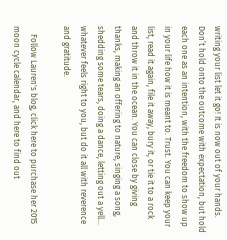writing your list let it go! It is now out of your hands. Don’t hold onto the outcome with expectation, but hold each one as an intention, with the freedom to show up in your life how it is meant to. Trust. You can keep your list, read it again, file it away, bury it, or tie it to a rock and throw it in the ocean. You can close by giving thanks, making an offering to nature, singing a song, shedding some tears, doing a dance, letting out a yell… whatever feels right to you, but do it all with reverence and gratitude.

    Follow Lauren's blog, click here to purchase her 2015 moon cycle calendar, and here to find out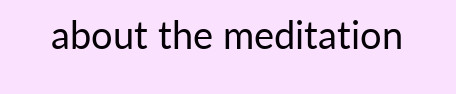about the meditation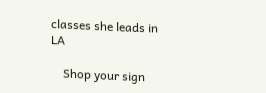classes she leads in LA

    Shop your sign